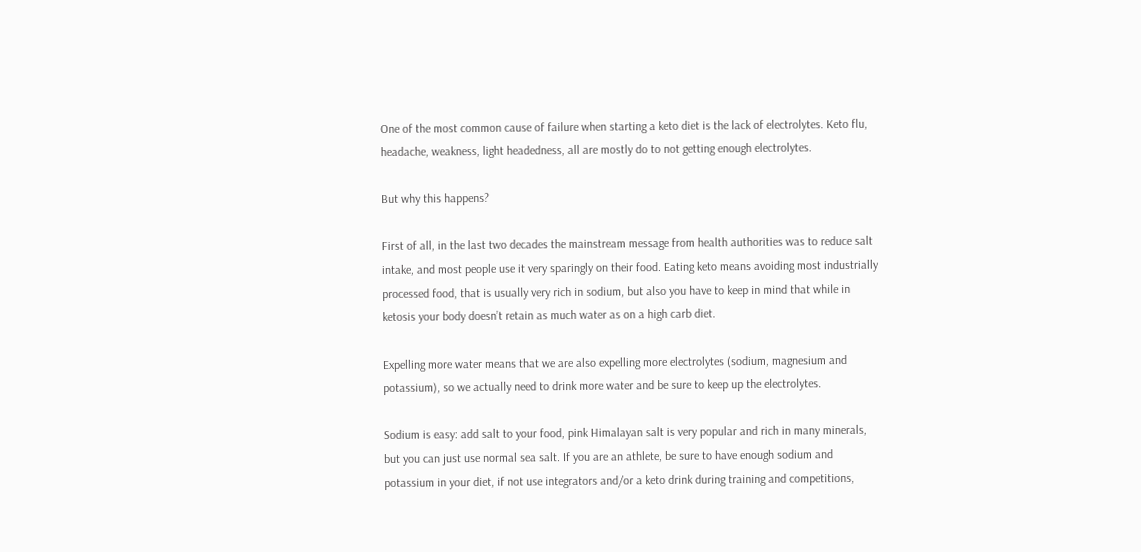One of the most common cause of failure when starting a keto diet is the lack of electrolytes. Keto flu, headache, weakness, light headedness, all are mostly do to not getting enough electrolytes.

But why this happens?

First of all, in the last two decades the mainstream message from health authorities was to reduce salt intake, and most people use it very sparingly on their food. Eating keto means avoiding most industrially processed food, that is usually very rich in sodium, but also you have to keep in mind that while in ketosis your body doesn’t retain as much water as on a high carb diet.

Expelling more water means that we are also expelling more electrolytes (sodium, magnesium and potassium), so we actually need to drink more water and be sure to keep up the electrolytes.

Sodium is easy: add salt to your food, pink Himalayan salt is very popular and rich in many minerals, but you can just use normal sea salt. If you are an athlete, be sure to have enough sodium and potassium in your diet, if not use integrators and/or a keto drink during training and competitions,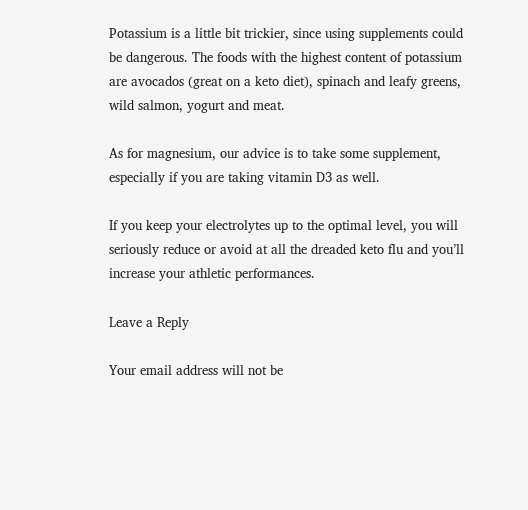Potassium is a little bit trickier, since using supplements could be dangerous. The foods with the highest content of potassium are avocados (great on a keto diet), spinach and leafy greens, wild salmon, yogurt and meat.

As for magnesium, our advice is to take some supplement, especially if you are taking vitamin D3 as well.

If you keep your electrolytes up to the optimal level, you will seriously reduce or avoid at all the dreaded keto flu and you’ll increase your athletic performances.

Leave a Reply

Your email address will not be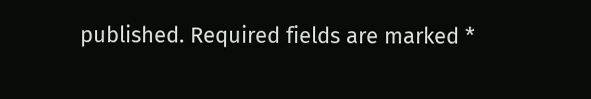published. Required fields are marked *